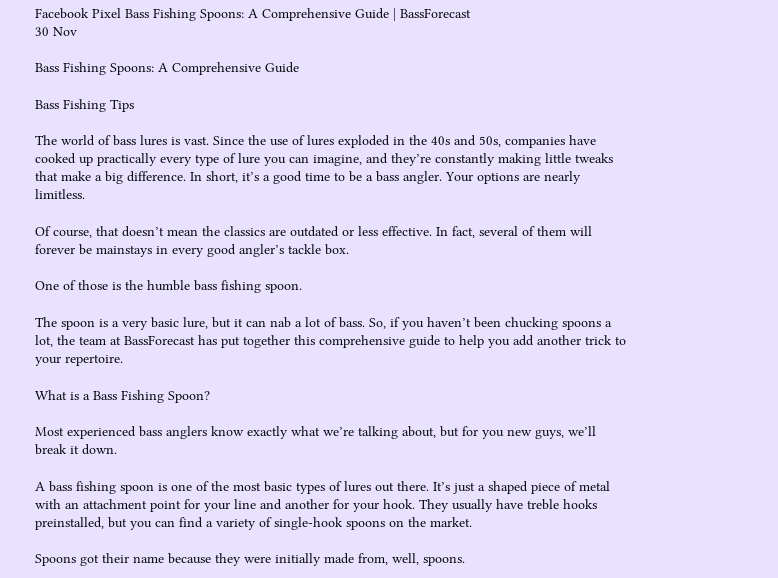Facebook Pixel Bass Fishing Spoons: A Comprehensive Guide | BassForecast
30 Nov

Bass Fishing Spoons: A Comprehensive Guide

Bass Fishing Tips

The world of bass lures is vast. Since the use of lures exploded in the 40s and 50s, companies have cooked up practically every type of lure you can imagine, and they’re constantly making little tweaks that make a big difference. In short, it’s a good time to be a bass angler. Your options are nearly limitless.

Of course, that doesn’t mean the classics are outdated or less effective. In fact, several of them will forever be mainstays in every good angler’s tackle box.

One of those is the humble bass fishing spoon.

The spoon is a very basic lure, but it can nab a lot of bass. So, if you haven’t been chucking spoons a lot, the team at BassForecast has put together this comprehensive guide to help you add another trick to your repertoire.

What is a Bass Fishing Spoon?

Most experienced bass anglers know exactly what we’re talking about, but for you new guys, we’ll break it down.

A bass fishing spoon is one of the most basic types of lures out there. It’s just a shaped piece of metal with an attachment point for your line and another for your hook. They usually have treble hooks preinstalled, but you can find a variety of single-hook spoons on the market.

Spoons got their name because they were initially made from, well, spoons.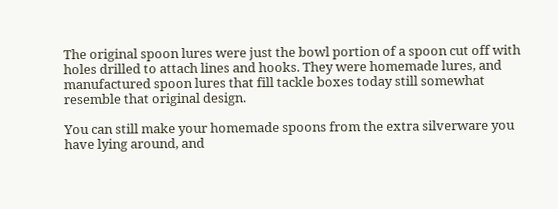The original spoon lures were just the bowl portion of a spoon cut off with holes drilled to attach lines and hooks. They were homemade lures, and manufactured spoon lures that fill tackle boxes today still somewhat resemble that original design.

You can still make your homemade spoons from the extra silverware you have lying around, and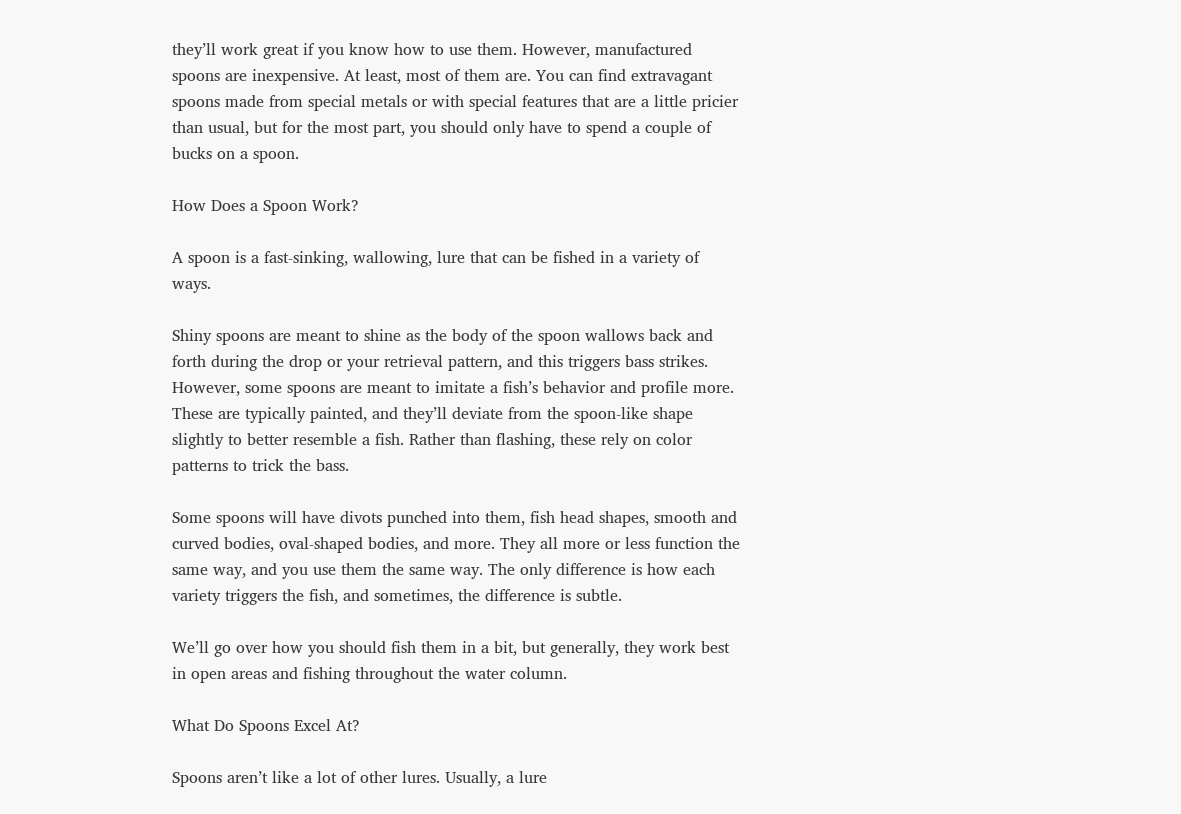they’ll work great if you know how to use them. However, manufactured spoons are inexpensive. At least, most of them are. You can find extravagant spoons made from special metals or with special features that are a little pricier than usual, but for the most part, you should only have to spend a couple of bucks on a spoon.

How Does a Spoon Work?

A spoon is a fast-sinking, wallowing, lure that can be fished in a variety of ways.

Shiny spoons are meant to shine as the body of the spoon wallows back and forth during the drop or your retrieval pattern, and this triggers bass strikes. However, some spoons are meant to imitate a fish’s behavior and profile more. These are typically painted, and they’ll deviate from the spoon-like shape slightly to better resemble a fish. Rather than flashing, these rely on color patterns to trick the bass.

Some spoons will have divots punched into them, fish head shapes, smooth and curved bodies, oval-shaped bodies, and more. They all more or less function the same way, and you use them the same way. The only difference is how each variety triggers the fish, and sometimes, the difference is subtle.

We’ll go over how you should fish them in a bit, but generally, they work best in open areas and fishing throughout the water column.

What Do Spoons Excel At?

Spoons aren’t like a lot of other lures. Usually, a lure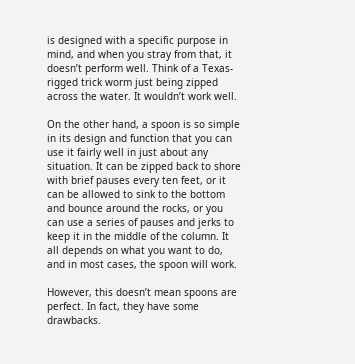is designed with a specific purpose in mind, and when you stray from that, it doesn’t perform well. Think of a Texas-rigged trick worm just being zipped across the water. It wouldn’t work well.

On the other hand, a spoon is so simple in its design and function that you can use it fairly well in just about any situation. It can be zipped back to shore with brief pauses every ten feet, or it can be allowed to sink to the bottom and bounce around the rocks, or you can use a series of pauses and jerks to keep it in the middle of the column. It all depends on what you want to do, and in most cases, the spoon will work.

However, this doesn’t mean spoons are perfect. In fact, they have some drawbacks.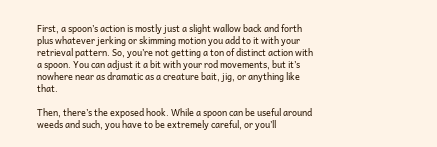First, a spoon’s action is mostly just a slight wallow back and forth plus whatever jerking or skimming motion you add to it with your retrieval pattern. So, you’re not getting a ton of distinct action with a spoon. You can adjust it a bit with your rod movements, but it’s nowhere near as dramatic as a creature bait, jig, or anything like that.

Then, there’s the exposed hook. While a spoon can be useful around weeds and such, you have to be extremely careful, or you’ll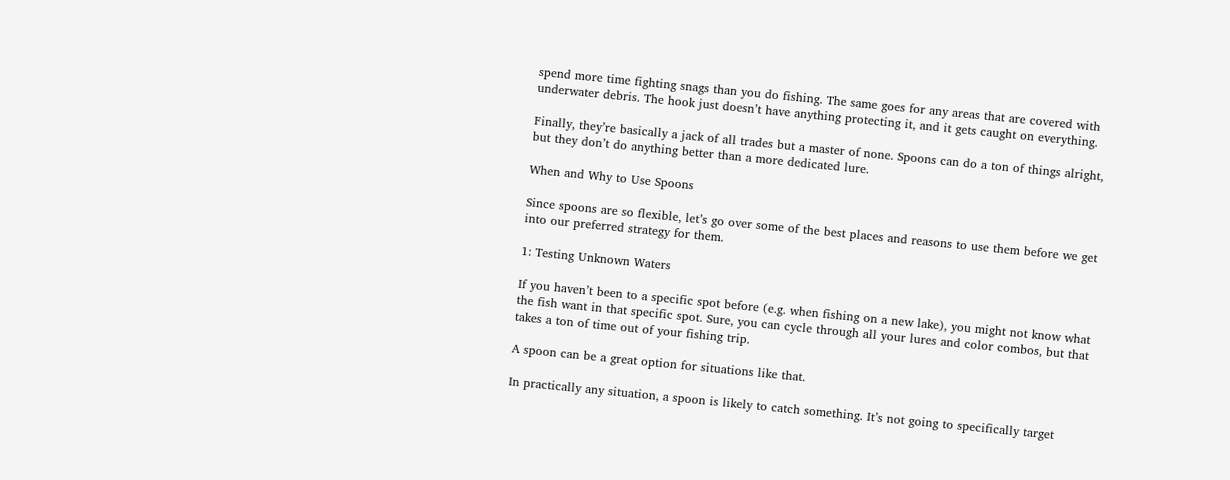spend more time fighting snags than you do fishing. The same goes for any areas that are covered with underwater debris. The hook just doesn’t have anything protecting it, and it gets caught on everything.

Finally, they’re basically a jack of all trades but a master of none. Spoons can do a ton of things alright, but they don’t do anything better than a more dedicated lure.

When and Why to Use Spoons

Since spoons are so flexible, let’s go over some of the best places and reasons to use them before we get into our preferred strategy for them.

1: Testing Unknown Waters

If you haven’t been to a specific spot before (e.g. when fishing on a new lake), you might not know what the fish want in that specific spot. Sure, you can cycle through all your lures and color combos, but that takes a ton of time out of your fishing trip.

A spoon can be a great option for situations like that.

In practically any situation, a spoon is likely to catch something. It’s not going to specifically target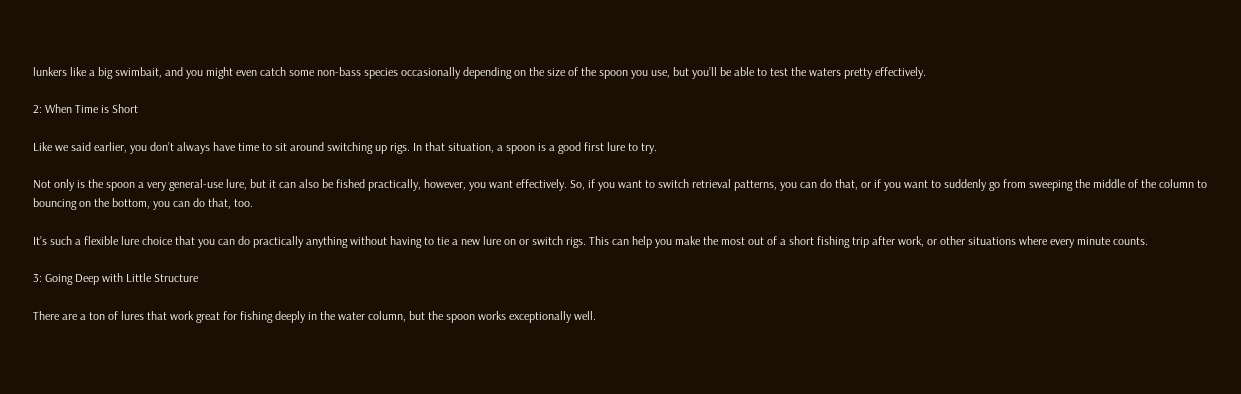lunkers like a big swimbait, and you might even catch some non-bass species occasionally depending on the size of the spoon you use, but you’ll be able to test the waters pretty effectively.

2: When Time is Short

Like we said earlier, you don’t always have time to sit around switching up rigs. In that situation, a spoon is a good first lure to try.

Not only is the spoon a very general-use lure, but it can also be fished practically, however, you want effectively. So, if you want to switch retrieval patterns, you can do that, or if you want to suddenly go from sweeping the middle of the column to bouncing on the bottom, you can do that, too.

It’s such a flexible lure choice that you can do practically anything without having to tie a new lure on or switch rigs. This can help you make the most out of a short fishing trip after work, or other situations where every minute counts.

3: Going Deep with Little Structure

There are a ton of lures that work great for fishing deeply in the water column, but the spoon works exceptionally well.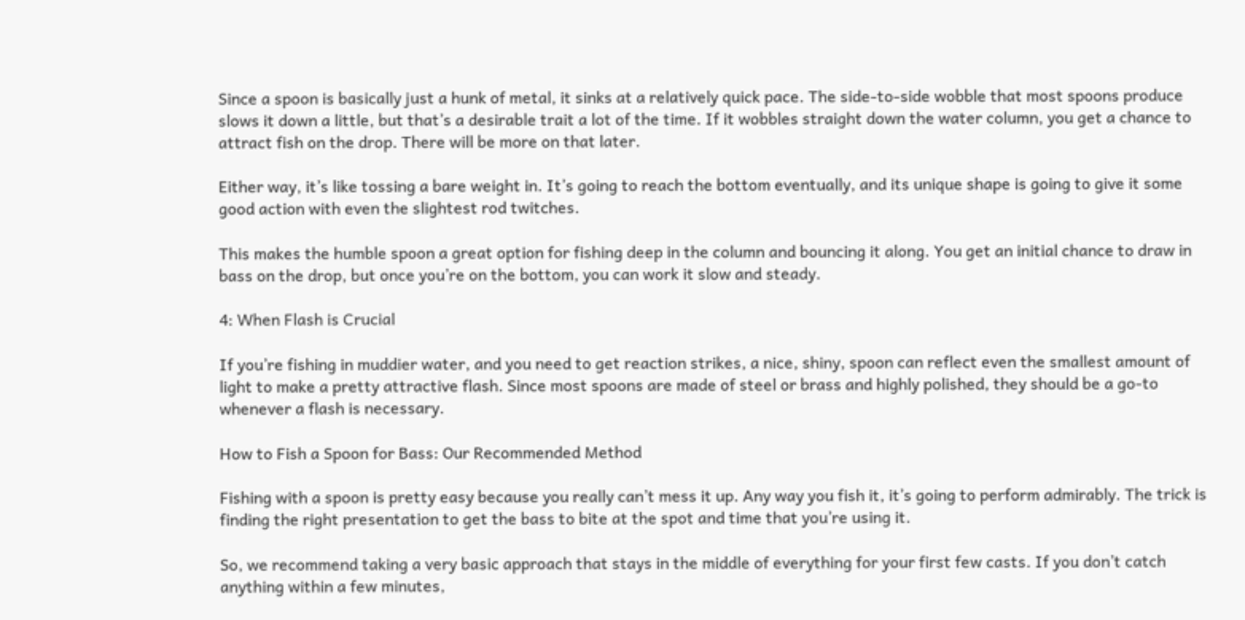Since a spoon is basically just a hunk of metal, it sinks at a relatively quick pace. The side-to-side wobble that most spoons produce slows it down a little, but that’s a desirable trait a lot of the time. If it wobbles straight down the water column, you get a chance to attract fish on the drop. There will be more on that later.

Either way, it’s like tossing a bare weight in. It’s going to reach the bottom eventually, and its unique shape is going to give it some good action with even the slightest rod twitches.

This makes the humble spoon a great option for fishing deep in the column and bouncing it along. You get an initial chance to draw in bass on the drop, but once you’re on the bottom, you can work it slow and steady.

4: When Flash is Crucial

If you’re fishing in muddier water, and you need to get reaction strikes, a nice, shiny, spoon can reflect even the smallest amount of light to make a pretty attractive flash. Since most spoons are made of steel or brass and highly polished, they should be a go-to whenever a flash is necessary.

How to Fish a Spoon for Bass: Our Recommended Method

Fishing with a spoon is pretty easy because you really can’t mess it up. Any way you fish it, it’s going to perform admirably. The trick is finding the right presentation to get the bass to bite at the spot and time that you’re using it.

So, we recommend taking a very basic approach that stays in the middle of everything for your first few casts. If you don’t catch anything within a few minutes,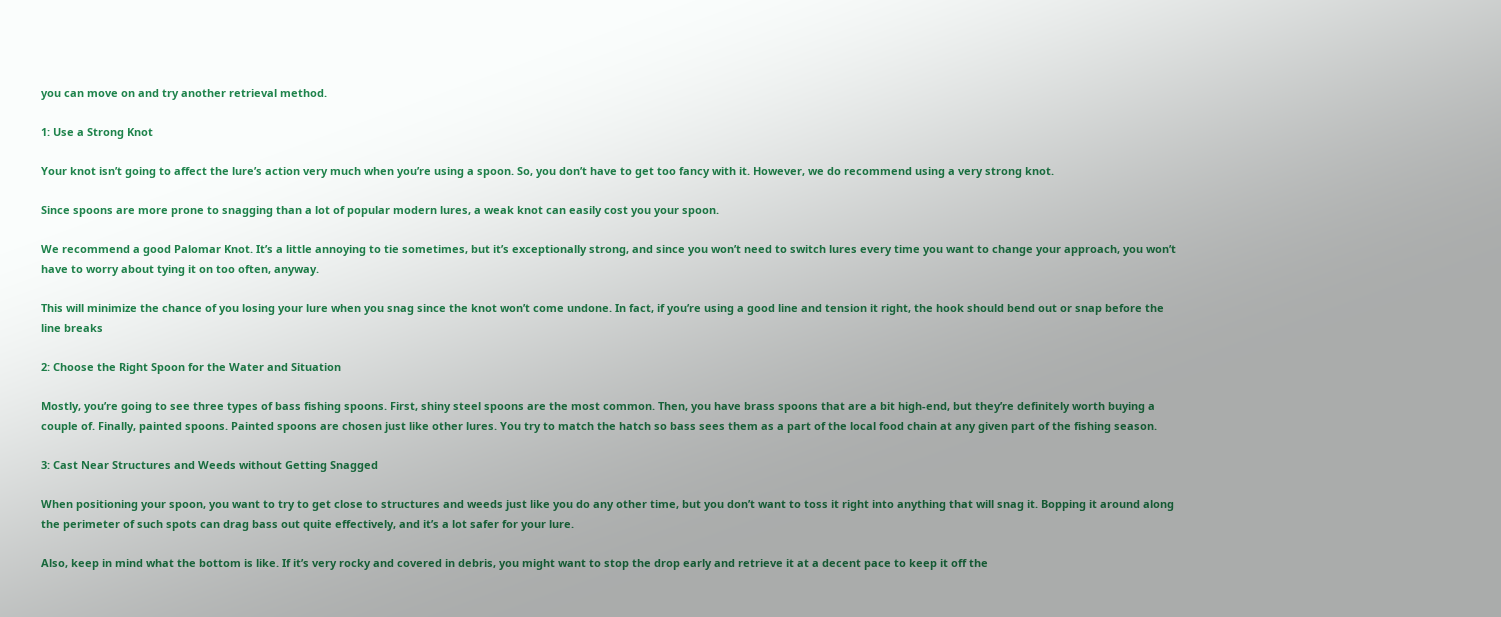you can move on and try another retrieval method.

1: Use a Strong Knot

Your knot isn’t going to affect the lure’s action very much when you’re using a spoon. So, you don’t have to get too fancy with it. However, we do recommend using a very strong knot.

Since spoons are more prone to snagging than a lot of popular modern lures, a weak knot can easily cost you your spoon.

We recommend a good Palomar Knot. It’s a little annoying to tie sometimes, but it’s exceptionally strong, and since you won’t need to switch lures every time you want to change your approach, you won’t have to worry about tying it on too often, anyway.

This will minimize the chance of you losing your lure when you snag since the knot won’t come undone. In fact, if you’re using a good line and tension it right, the hook should bend out or snap before the line breaks

2: Choose the Right Spoon for the Water and Situation

Mostly, you’re going to see three types of bass fishing spoons. First, shiny steel spoons are the most common. Then, you have brass spoons that are a bit high-end, but they’re definitely worth buying a couple of. Finally, painted spoons. Painted spoons are chosen just like other lures. You try to match the hatch so bass sees them as a part of the local food chain at any given part of the fishing season.

3: Cast Near Structures and Weeds without Getting Snagged

When positioning your spoon, you want to try to get close to structures and weeds just like you do any other time, but you don’t want to toss it right into anything that will snag it. Bopping it around along the perimeter of such spots can drag bass out quite effectively, and it’s a lot safer for your lure.

Also, keep in mind what the bottom is like. If it’s very rocky and covered in debris, you might want to stop the drop early and retrieve it at a decent pace to keep it off the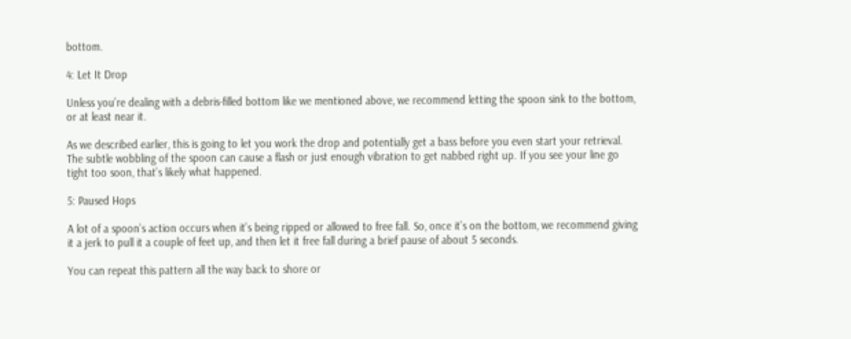bottom.

4: Let It Drop

Unless you’re dealing with a debris-filled bottom like we mentioned above, we recommend letting the spoon sink to the bottom, or at least near it.

As we described earlier, this is going to let you work the drop and potentially get a bass before you even start your retrieval. The subtle wobbling of the spoon can cause a flash or just enough vibration to get nabbed right up. If you see your line go tight too soon, that’s likely what happened.

5: Paused Hops

A lot of a spoon’s action occurs when it’s being ripped or allowed to free fall. So, once it’s on the bottom, we recommend giving it a jerk to pull it a couple of feet up, and then let it free fall during a brief pause of about 5 seconds.

You can repeat this pattern all the way back to shore or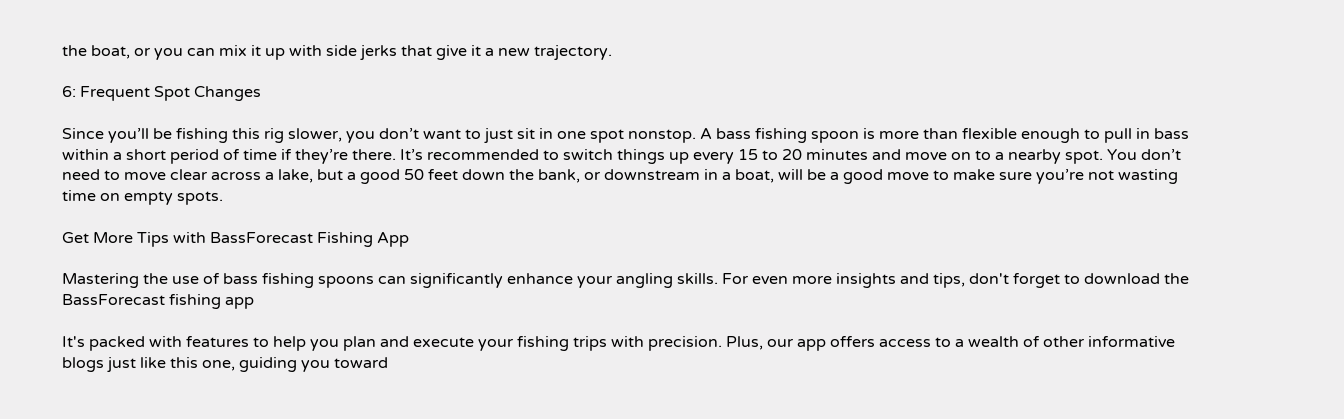the boat, or you can mix it up with side jerks that give it a new trajectory.

6: Frequent Spot Changes

Since you’ll be fishing this rig slower, you don’t want to just sit in one spot nonstop. A bass fishing spoon is more than flexible enough to pull in bass within a short period of time if they’re there. It’s recommended to switch things up every 15 to 20 minutes and move on to a nearby spot. You don’t need to move clear across a lake, but a good 50 feet down the bank, or downstream in a boat, will be a good move to make sure you’re not wasting time on empty spots.

Get More Tips with BassForecast Fishing App

Mastering the use of bass fishing spoons can significantly enhance your angling skills. For even more insights and tips, don't forget to download the BassForecast fishing app

It's packed with features to help you plan and execute your fishing trips with precision. Plus, our app offers access to a wealth of other informative blogs just like this one, guiding you toward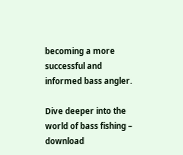becoming a more successful and informed bass angler.

Dive deeper into the world of bass fishing – download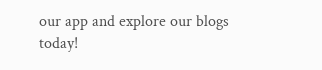our app and explore our blogs today!